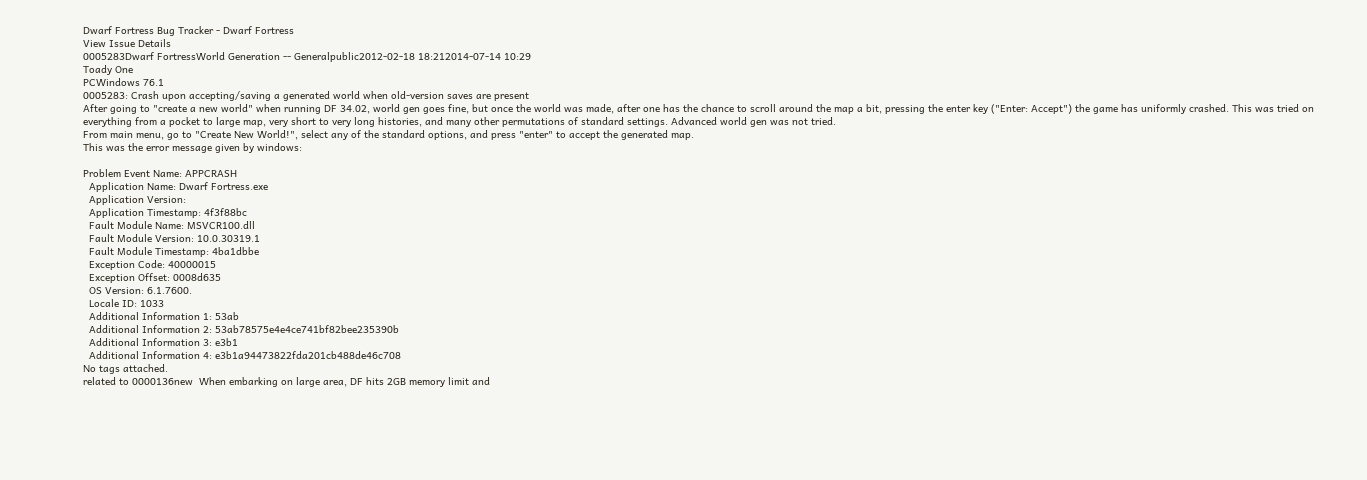Dwarf Fortress Bug Tracker - Dwarf Fortress
View Issue Details
0005283Dwarf FortressWorld Generation -- Generalpublic2012-02-18 18:212014-07-14 10:29
Toady One
PCWindows 76.1
0005283: Crash upon accepting/saving a generated world when old-version saves are present
After going to "create a new world" when running DF 34.02, world gen goes fine, but once the world was made, after one has the chance to scroll around the map a bit, pressing the enter key ("Enter: Accept") the game has uniformly crashed. This was tried on everything from a pocket to large map, very short to very long histories, and many other permutations of standard settings. Advanced world gen was not tried.
From main menu, go to "Create New World!", select any of the standard options, and press "enter" to accept the generated map.
This was the error message given by windows:

Problem Event Name: APPCRASH
  Application Name: Dwarf Fortress.exe
  Application Version:
  Application Timestamp: 4f3f88bc
  Fault Module Name: MSVCR100.dll
  Fault Module Version: 10.0.30319.1
  Fault Module Timestamp: 4ba1dbbe
  Exception Code: 40000015
  Exception Offset: 0008d635
  OS Version: 6.1.7600.
  Locale ID: 1033
  Additional Information 1: 53ab
  Additional Information 2: 53ab78575e4e4ce741bf82bee235390b
  Additional Information 3: e3b1
  Additional Information 4: e3b1a94473822fda201cb488de46c708
No tags attached.
related to 0000136new  When embarking on large area, DF hits 2GB memory limit and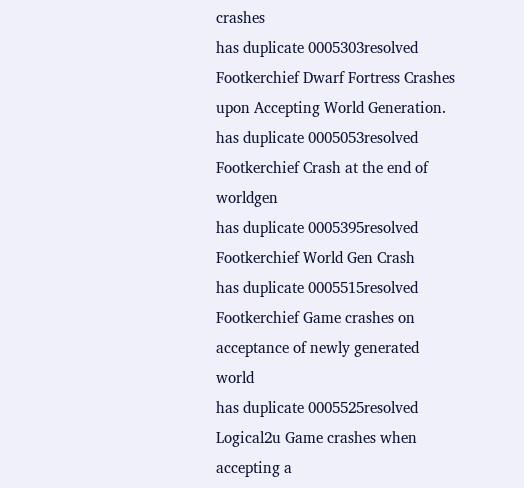crashes
has duplicate 0005303resolved Footkerchief Dwarf Fortress Crashes upon Accepting World Generation.
has duplicate 0005053resolved Footkerchief Crash at the end of worldgen
has duplicate 0005395resolved Footkerchief World Gen Crash
has duplicate 0005515resolved Footkerchief Game crashes on acceptance of newly generated world
has duplicate 0005525resolved Logical2u Game crashes when accepting a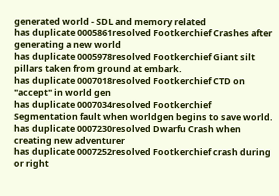generated world - SDL and memory related
has duplicate 0005861resolved Footkerchief Crashes after generating a new world
has duplicate 0005978resolved Footkerchief Giant silt pillars taken from ground at embark.
has duplicate 0007018resolved Footkerchief CTD on "accept" in world gen
has duplicate 0007034resolved Footkerchief Segmentation fault when worldgen begins to save world.
has duplicate 0007230resolved Dwarfu Crash when creating new adventurer
has duplicate 0007252resolved Footkerchief crash during or right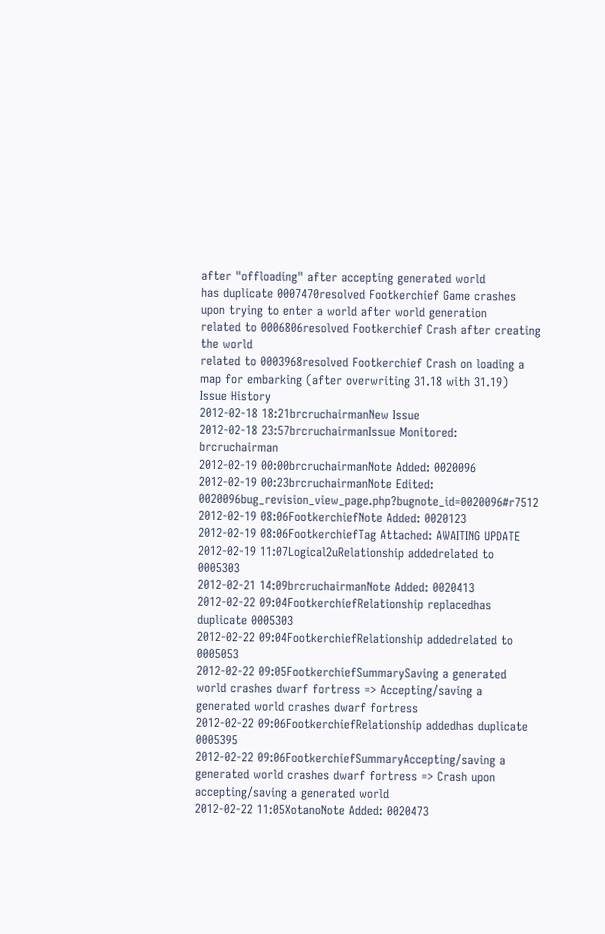after "offloading" after accepting generated world
has duplicate 0007470resolved Footkerchief Game crashes upon trying to enter a world after world generation
related to 0006806resolved Footkerchief Crash after creating the world
related to 0003968resolved Footkerchief Crash on loading a map for embarking (after overwriting 31.18 with 31.19)
Issue History
2012-02-18 18:21brcruchairmanNew Issue
2012-02-18 23:57brcruchairmanIssue Monitored: brcruchairman
2012-02-19 00:00brcruchairmanNote Added: 0020096
2012-02-19 00:23brcruchairmanNote Edited: 0020096bug_revision_view_page.php?bugnote_id=0020096#r7512
2012-02-19 08:06FootkerchiefNote Added: 0020123
2012-02-19 08:06FootkerchiefTag Attached: AWAITING UPDATE
2012-02-19 11:07Logical2uRelationship addedrelated to 0005303
2012-02-21 14:09brcruchairmanNote Added: 0020413
2012-02-22 09:04FootkerchiefRelationship replacedhas duplicate 0005303
2012-02-22 09:04FootkerchiefRelationship addedrelated to 0005053
2012-02-22 09:05FootkerchiefSummarySaving a generated world crashes dwarf fortress => Accepting/saving a generated world crashes dwarf fortress
2012-02-22 09:06FootkerchiefRelationship addedhas duplicate 0005395
2012-02-22 09:06FootkerchiefSummaryAccepting/saving a generated world crashes dwarf fortress => Crash upon accepting/saving a generated world
2012-02-22 11:05XotanoNote Added: 0020473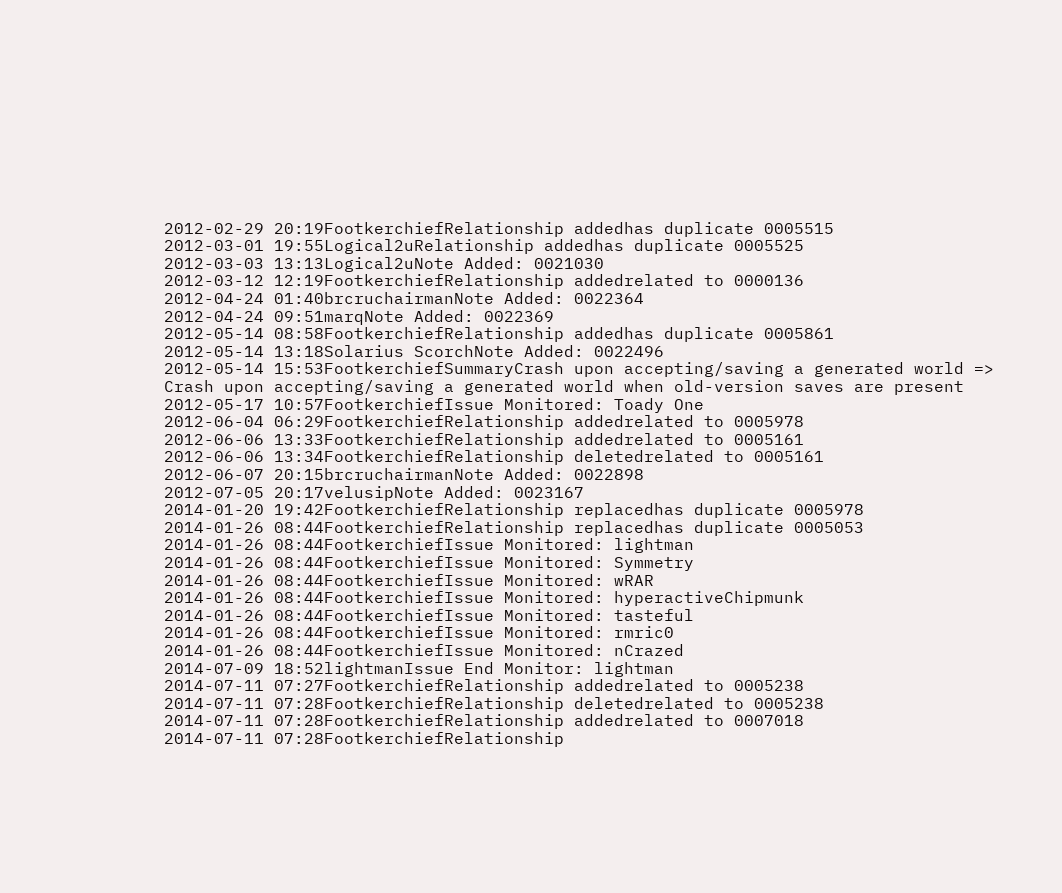2012-02-29 20:19FootkerchiefRelationship addedhas duplicate 0005515
2012-03-01 19:55Logical2uRelationship addedhas duplicate 0005525
2012-03-03 13:13Logical2uNote Added: 0021030
2012-03-12 12:19FootkerchiefRelationship addedrelated to 0000136
2012-04-24 01:40brcruchairmanNote Added: 0022364
2012-04-24 09:51marqNote Added: 0022369
2012-05-14 08:58FootkerchiefRelationship addedhas duplicate 0005861
2012-05-14 13:18Solarius ScorchNote Added: 0022496
2012-05-14 15:53FootkerchiefSummaryCrash upon accepting/saving a generated world => Crash upon accepting/saving a generated world when old-version saves are present
2012-05-17 10:57FootkerchiefIssue Monitored: Toady One
2012-06-04 06:29FootkerchiefRelationship addedrelated to 0005978
2012-06-06 13:33FootkerchiefRelationship addedrelated to 0005161
2012-06-06 13:34FootkerchiefRelationship deletedrelated to 0005161
2012-06-07 20:15brcruchairmanNote Added: 0022898
2012-07-05 20:17velusipNote Added: 0023167
2014-01-20 19:42FootkerchiefRelationship replacedhas duplicate 0005978
2014-01-26 08:44FootkerchiefRelationship replacedhas duplicate 0005053
2014-01-26 08:44FootkerchiefIssue Monitored: lightman
2014-01-26 08:44FootkerchiefIssue Monitored: Symmetry
2014-01-26 08:44FootkerchiefIssue Monitored: wRAR
2014-01-26 08:44FootkerchiefIssue Monitored: hyperactiveChipmunk
2014-01-26 08:44FootkerchiefIssue Monitored: tasteful
2014-01-26 08:44FootkerchiefIssue Monitored: rmric0
2014-01-26 08:44FootkerchiefIssue Monitored: nCrazed
2014-07-09 18:52lightmanIssue End Monitor: lightman
2014-07-11 07:27FootkerchiefRelationship addedrelated to 0005238
2014-07-11 07:28FootkerchiefRelationship deletedrelated to 0005238
2014-07-11 07:28FootkerchiefRelationship addedrelated to 0007018
2014-07-11 07:28FootkerchiefRelationship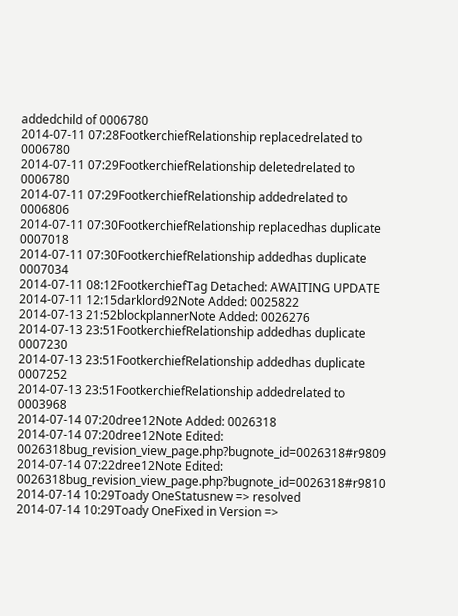addedchild of 0006780
2014-07-11 07:28FootkerchiefRelationship replacedrelated to 0006780
2014-07-11 07:29FootkerchiefRelationship deletedrelated to 0006780
2014-07-11 07:29FootkerchiefRelationship addedrelated to 0006806
2014-07-11 07:30FootkerchiefRelationship replacedhas duplicate 0007018
2014-07-11 07:30FootkerchiefRelationship addedhas duplicate 0007034
2014-07-11 08:12FootkerchiefTag Detached: AWAITING UPDATE
2014-07-11 12:15darklord92Note Added: 0025822
2014-07-13 21:52blockplannerNote Added: 0026276
2014-07-13 23:51FootkerchiefRelationship addedhas duplicate 0007230
2014-07-13 23:51FootkerchiefRelationship addedhas duplicate 0007252
2014-07-13 23:51FootkerchiefRelationship addedrelated to 0003968
2014-07-14 07:20dree12Note Added: 0026318
2014-07-14 07:20dree12Note Edited: 0026318bug_revision_view_page.php?bugnote_id=0026318#r9809
2014-07-14 07:22dree12Note Edited: 0026318bug_revision_view_page.php?bugnote_id=0026318#r9810
2014-07-14 10:29Toady OneStatusnew => resolved
2014-07-14 10:29Toady OneFixed in Version =>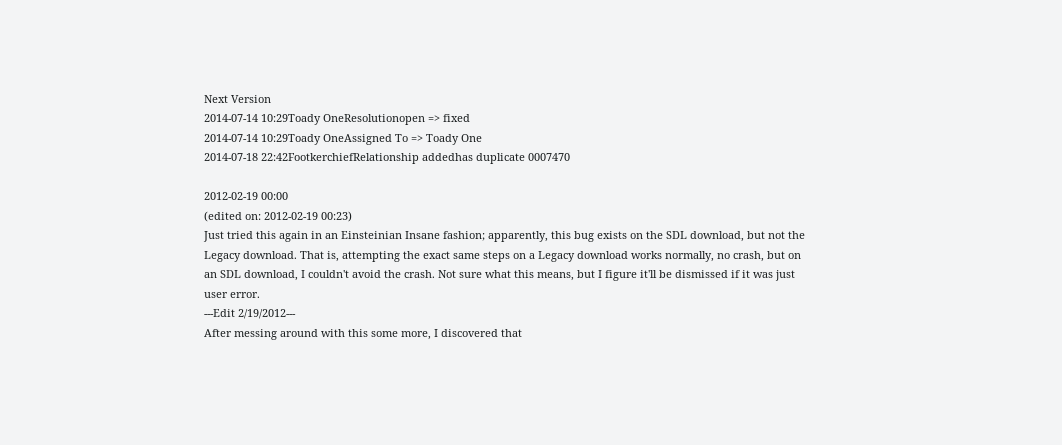Next Version
2014-07-14 10:29Toady OneResolutionopen => fixed
2014-07-14 10:29Toady OneAssigned To => Toady One
2014-07-18 22:42FootkerchiefRelationship addedhas duplicate 0007470

2012-02-19 00:00
(edited on: 2012-02-19 00:23)
Just tried this again in an Einsteinian Insane fashion; apparently, this bug exists on the SDL download, but not the Legacy download. That is, attempting the exact same steps on a Legacy download works normally, no crash, but on an SDL download, I couldn't avoid the crash. Not sure what this means, but I figure it'll be dismissed if it was just user error.
---Edit 2/19/2012---
After messing around with this some more, I discovered that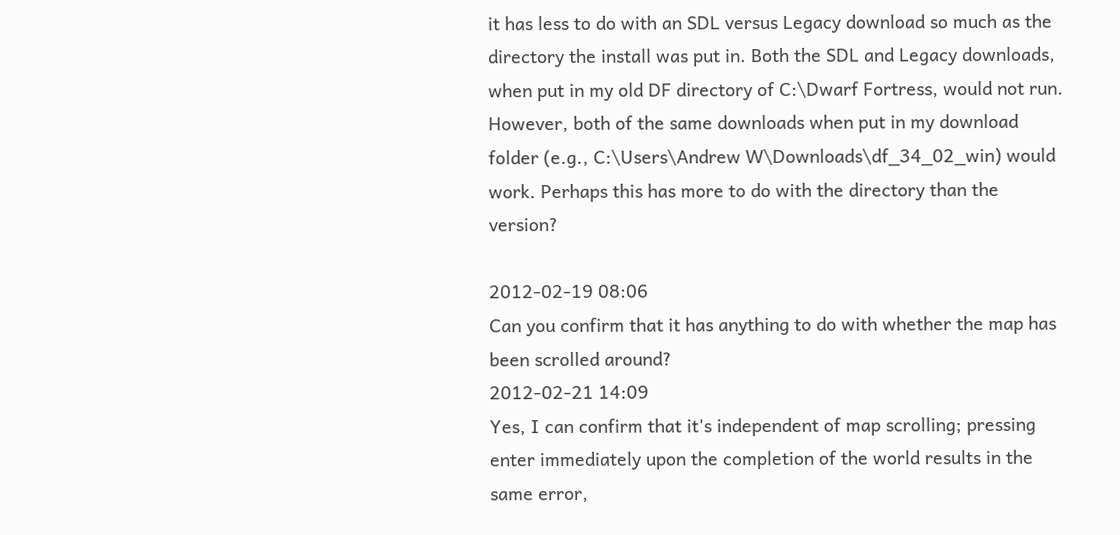it has less to do with an SDL versus Legacy download so much as the directory the install was put in. Both the SDL and Legacy downloads, when put in my old DF directory of C:\Dwarf Fortress, would not run. However, both of the same downloads when put in my download folder (e.g., C:\Users\Andrew W\Downloads\df_34_02_win) would work. Perhaps this has more to do with the directory than the version?

2012-02-19 08:06
Can you confirm that it has anything to do with whether the map has been scrolled around?
2012-02-21 14:09
Yes, I can confirm that it's independent of map scrolling; pressing enter immediately upon the completion of the world results in the same error,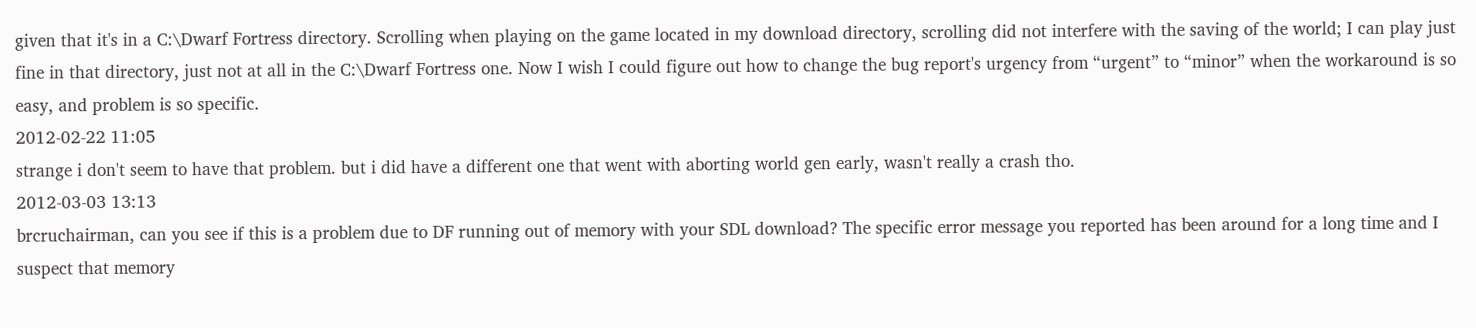given that it's in a C:\Dwarf Fortress directory. Scrolling when playing on the game located in my download directory, scrolling did not interfere with the saving of the world; I can play just fine in that directory, just not at all in the C:\Dwarf Fortress one. Now I wish I could figure out how to change the bug report's urgency from “urgent” to “minor” when the workaround is so easy, and problem is so specific.
2012-02-22 11:05
strange i don't seem to have that problem. but i did have a different one that went with aborting world gen early, wasn't really a crash tho.
2012-03-03 13:13
brcruchairman, can you see if this is a problem due to DF running out of memory with your SDL download? The specific error message you reported has been around for a long time and I suspect that memory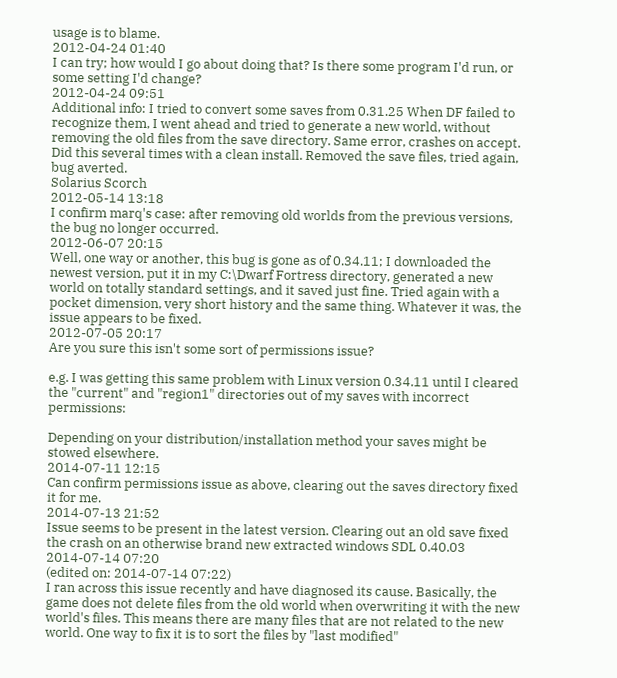usage is to blame.
2012-04-24 01:40
I can try; how would I go about doing that? Is there some program I'd run, or some setting I'd change?
2012-04-24 09:51
Additional info: I tried to convert some saves from 0.31.25 When DF failed to recognize them, I went ahead and tried to generate a new world, without removing the old files from the save directory. Same error, crashes on accept. Did this several times with a clean install. Removed the save files, tried again, bug averted.
Solarius Scorch
2012-05-14 13:18
I confirm marq's case: after removing old worlds from the previous versions, the bug no longer occurred.
2012-06-07 20:15
Well, one way or another, this bug is gone as of 0.34.11; I downloaded the newest version, put it in my C:\Dwarf Fortress directory, generated a new world on totally standard settings, and it saved just fine. Tried again with a pocket dimension, very short history and the same thing. Whatever it was, the issue appears to be fixed.
2012-07-05 20:17
Are you sure this isn't some sort of permissions issue?

e.g. I was getting this same problem with Linux version 0.34.11 until I cleared the "current" and "region1" directories out of my saves with incorrect permissions:

Depending on your distribution/installation method your saves might be stowed elsewhere.
2014-07-11 12:15
Can confirm permissions issue as above, clearing out the saves directory fixed it for me.
2014-07-13 21:52
Issue seems to be present in the latest version. Clearing out an old save fixed the crash on an otherwise brand new extracted windows SDL 0.40.03
2014-07-14 07:20
(edited on: 2014-07-14 07:22)
I ran across this issue recently and have diagnosed its cause. Basically, the game does not delete files from the old world when overwriting it with the new world's files. This means there are many files that are not related to the new world. One way to fix it is to sort the files by "last modified"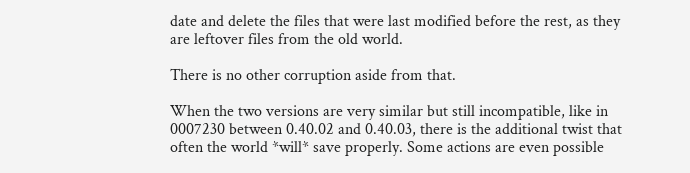date and delete the files that were last modified before the rest, as they are leftover files from the old world.

There is no other corruption aside from that.

When the two versions are very similar but still incompatible, like in 0007230 between 0.40.02 and 0.40.03, there is the additional twist that often the world *will* save properly. Some actions are even possible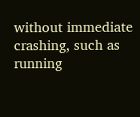without immediate crashing, such as running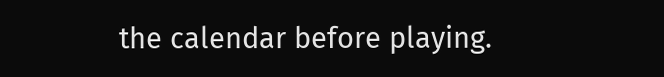the calendar before playing.